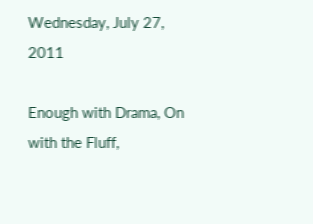Wednesday, July 27, 2011

Enough with Drama, On with the Fluff,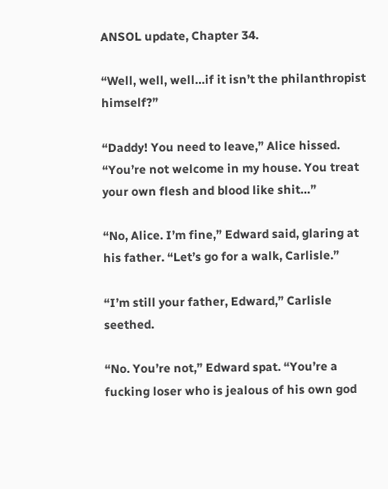ANSOL update, Chapter 34.

“Well, well, well…if it isn’t the philanthropist himself?”

“Daddy! You need to leave,” Alice hissed. “You’re not welcome in my house. You treat your own flesh and blood like shit…”

“No, Alice. I’m fine,” Edward said, glaring at his father. “Let’s go for a walk, Carlisle.”

“I’m still your father, Edward,” Carlisle seethed.

“No. You’re not,” Edward spat. “You’re a fucking loser who is jealous of his own god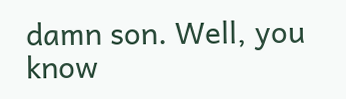damn son. Well, you know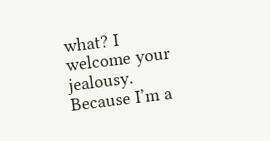what? I welcome your jealousy. Because I’m a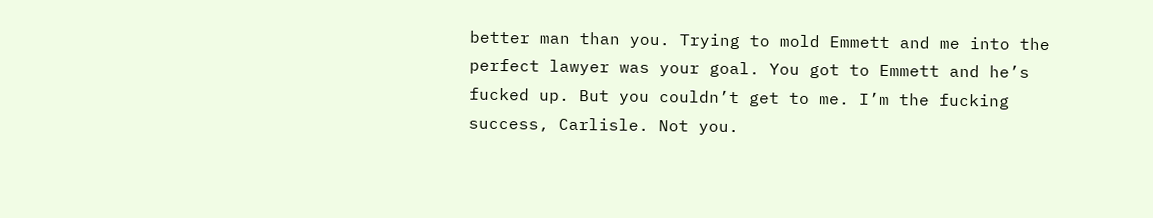better man than you. Trying to mold Emmett and me into the perfect lawyer was your goal. You got to Emmett and he’s fucked up. But you couldn’t get to me. I’m the fucking success, Carlisle. Not you.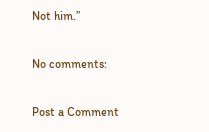Not him.”

No comments:

Post a Comment